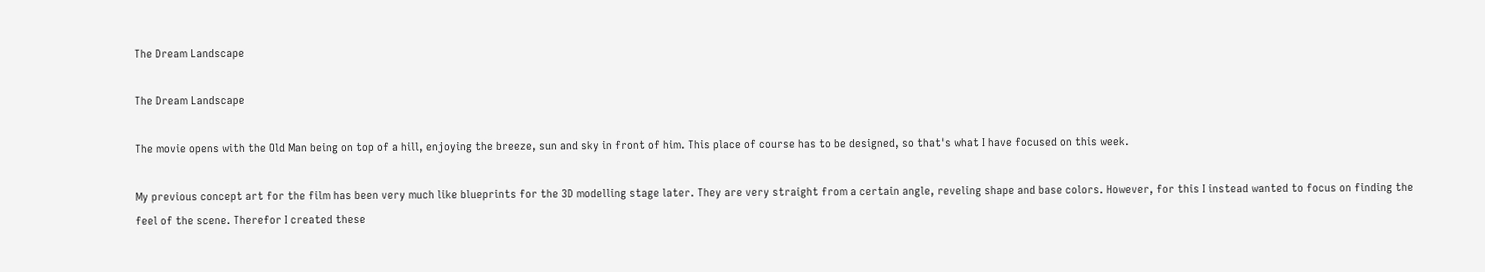The Dream Landscape

The Dream Landscape

The movie opens with the Old Man being on top of a hill, enjoying the breeze, sun and sky in front of him. This place of course has to be designed, so that's what I have focused on this week.

My previous concept art for the film has been very much like blueprints for the 3D modelling stage later. They are very straight from a certain angle, reveling shape and base colors. However, for this I instead wanted to focus on finding the feel of the scene. Therefor I created these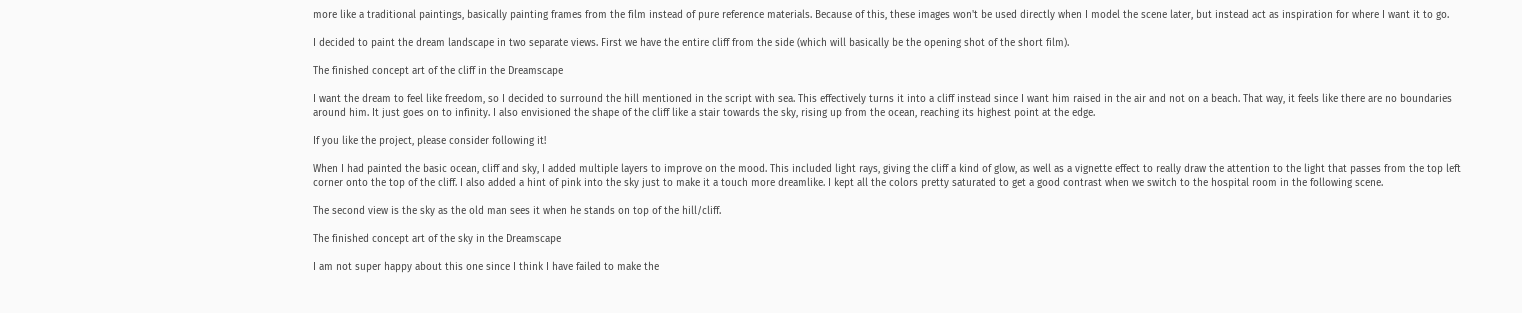more like a traditional paintings, basically painting frames from the film instead of pure reference materials. Because of this, these images won't be used directly when I model the scene later, but instead act as inspiration for where I want it to go.

I decided to paint the dream landscape in two separate views. First we have the entire cliff from the side (which will basically be the opening shot of the short film).

The finished concept art of the cliff in the Dreamscape

I want the dream to feel like freedom, so I decided to surround the hill mentioned in the script with sea. This effectively turns it into a cliff instead since I want him raised in the air and not on a beach. That way, it feels like there are no boundaries around him. It just goes on to infinity. I also envisioned the shape of the cliff like a stair towards the sky, rising up from the ocean, reaching its highest point at the edge.

If you like the project, please consider following it!

When I had painted the basic ocean, cliff and sky, I added multiple layers to improve on the mood. This included light rays, giving the cliff a kind of glow, as well as a vignette effect to really draw the attention to the light that passes from the top left corner onto the top of the cliff. I also added a hint of pink into the sky just to make it a touch more dreamlike. I kept all the colors pretty saturated to get a good contrast when we switch to the hospital room in the following scene.

The second view is the sky as the old man sees it when he stands on top of the hill/cliff.

The finished concept art of the sky in the Dreamscape

I am not super happy about this one since I think I have failed to make the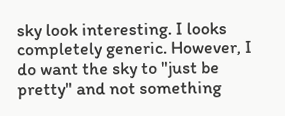sky look interesting. I looks completely generic. However, I do want the sky to "just be pretty" and not something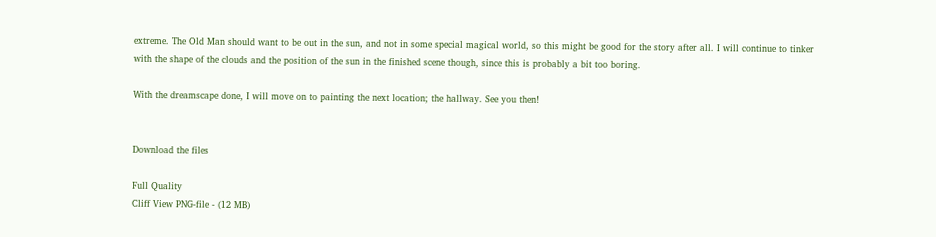extreme. The Old Man should want to be out in the sun, and not in some special magical world, so this might be good for the story after all. I will continue to tinker with the shape of the clouds and the position of the sun in the finished scene though, since this is probably a bit too boring.

With the dreamscape done, I will move on to painting the next location; the hallway. See you then!


Download the files

Full Quality
Cliff View PNG-file - (12 MB)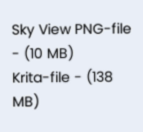Sky View PNG-file - (10 MB)
Krita-file - (138 MB)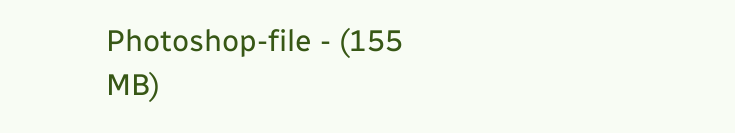Photoshop-file - (155 MB)